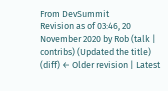From DevSummit
Revision as of 03:46, 20 November 2020 by Rob (talk | contribs) (Updated the title)
(diff) ← Older revision | Latest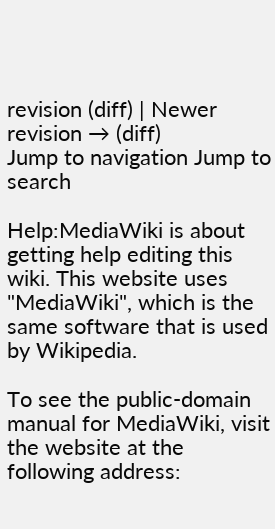revision (diff) | Newer revision → (diff)
Jump to navigation Jump to search

Help:MediaWiki is about getting help editing this wiki. This website uses "MediaWiki", which is the same software that is used by Wikipedia.

To see the public-domain manual for MediaWiki, visit the website at the following address: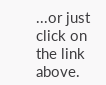...or just click on the link above.